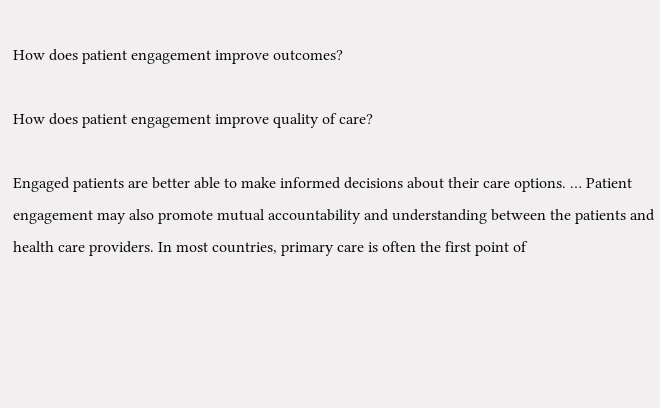How does patient engagement improve outcomes?

How does patient engagement improve quality of care?

Engaged patients are better able to make informed decisions about their care options. … Patient engagement may also promote mutual accountability and understanding between the patients and health care providers. In most countries, primary care is often the first point of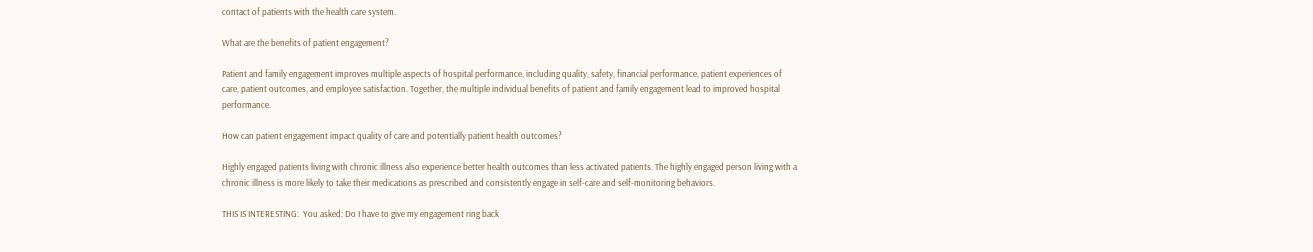contact of patients with the health care system.

What are the benefits of patient engagement?

Patient and family engagement improves multiple aspects of hospital performance, including quality, safety, financial performance, patient experiences of care, patient outcomes, and employee satisfaction. Together, the multiple individual benefits of patient and family engagement lead to improved hospital performance.

How can patient engagement impact quality of care and potentially patient health outcomes?

Highly engaged patients living with chronic illness also experience better health outcomes than less activated patients. The highly engaged person living with a chronic illness is more likely to take their medications as prescribed and consistently engage in self-care and self-monitoring behaviors.

THIS IS INTERESTING:  You asked: Do I have to give my engagement ring back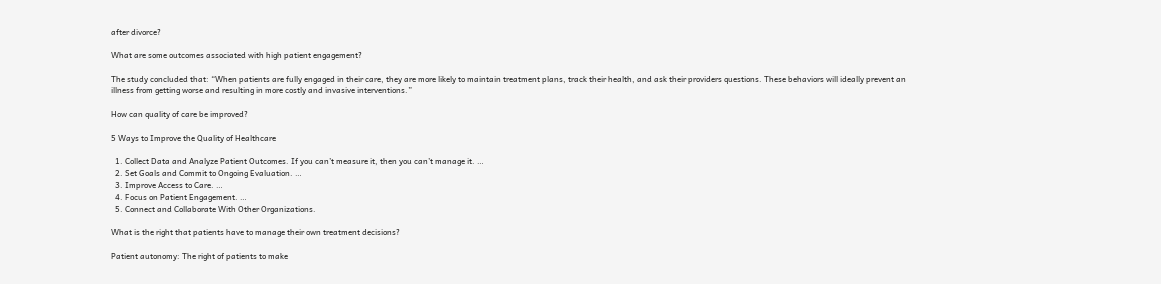after divorce?

What are some outcomes associated with high patient engagement?

The study concluded that: “When patients are fully engaged in their care, they are more likely to maintain treatment plans, track their health, and ask their providers questions. These behaviors will ideally prevent an illness from getting worse and resulting in more costly and invasive interventions.”

How can quality of care be improved?

5 Ways to Improve the Quality of Healthcare

  1. Collect Data and Analyze Patient Outcomes. If you can’t measure it, then you can’t manage it. …
  2. Set Goals and Commit to Ongoing Evaluation. …
  3. Improve Access to Care. …
  4. Focus on Patient Engagement. …
  5. Connect and Collaborate With Other Organizations.

What is the right that patients have to manage their own treatment decisions?

Patient autonomy: The right of patients to make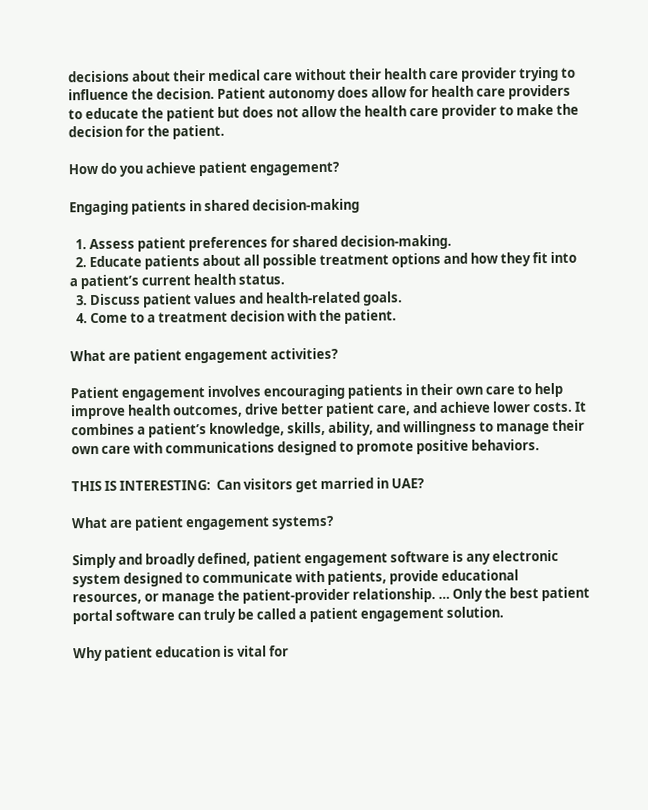decisions about their medical care without their health care provider trying to influence the decision. Patient autonomy does allow for health care providers to educate the patient but does not allow the health care provider to make the decision for the patient.

How do you achieve patient engagement?

Engaging patients in shared decision-making

  1. Assess patient preferences for shared decision-making.
  2. Educate patients about all possible treatment options and how they fit into a patient’s current health status.
  3. Discuss patient values and health-related goals.
  4. Come to a treatment decision with the patient.

What are patient engagement activities?

Patient engagement involves encouraging patients in their own care to help improve health outcomes, drive better patient care, and achieve lower costs. It combines a patient’s knowledge, skills, ability, and willingness to manage their own care with communications designed to promote positive behaviors.

THIS IS INTERESTING:  Can visitors get married in UAE?

What are patient engagement systems?

Simply and broadly defined, patient engagement software is any electronic system designed to communicate with patients, provide educational resources, or manage the patient-provider relationship. … Only the best patient portal software can truly be called a patient engagement solution.

Why patient education is vital for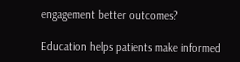engagement better outcomes?

Education helps patients make informed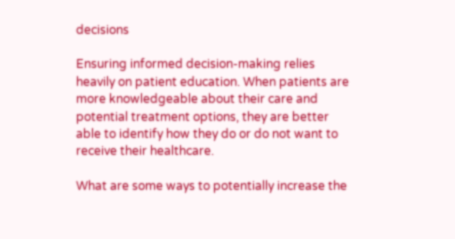decisions

Ensuring informed decision-making relies heavily on patient education. When patients are more knowledgeable about their care and potential treatment options, they are better able to identify how they do or do not want to receive their healthcare.

What are some ways to potentially increase the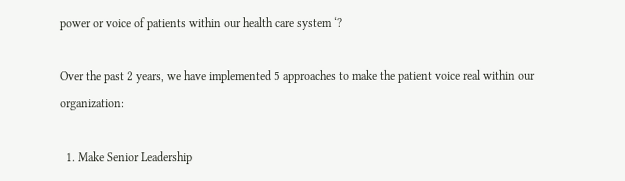power or voice of patients within our health care system ‘?

Over the past 2 years, we have implemented 5 approaches to make the patient voice real within our organization:

  1. Make Senior Leadership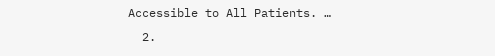Accessible to All Patients. …
  2.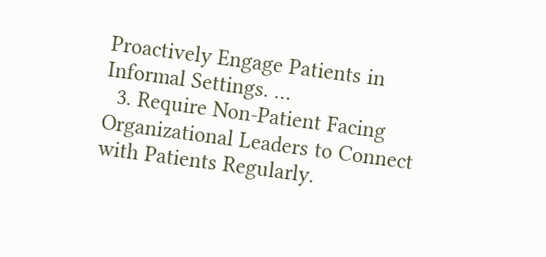Proactively Engage Patients in Informal Settings. …
  3. Require Non-Patient Facing Organizational Leaders to Connect with Patients Regularly.